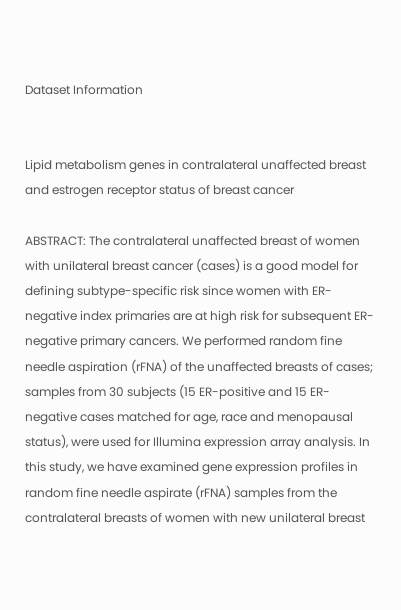Dataset Information


Lipid metabolism genes in contralateral unaffected breast and estrogen receptor status of breast cancer

ABSTRACT: The contralateral unaffected breast of women with unilateral breast cancer (cases) is a good model for defining subtype-specific risk since women with ER-negative index primaries are at high risk for subsequent ER-negative primary cancers. We performed random fine needle aspiration (rFNA) of the unaffected breasts of cases; samples from 30 subjects (15 ER-positive and 15 ER-negative cases matched for age, race and menopausal status), were used for Illumina expression array analysis. In this study, we have examined gene expression profiles in random fine needle aspirate (rFNA) samples from the contralateral breasts of women with new unilateral breast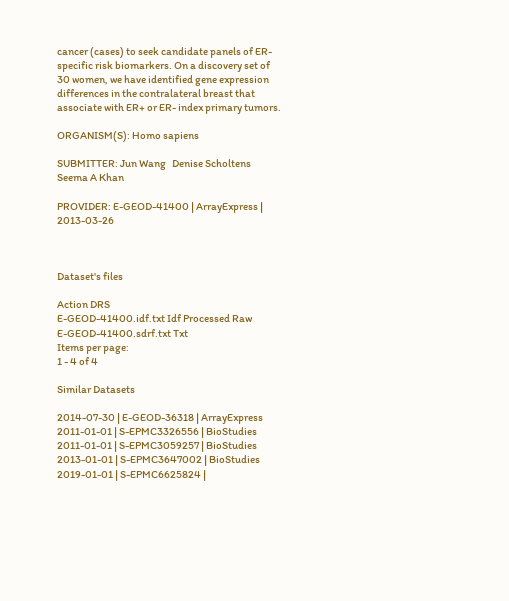cancer (cases) to seek candidate panels of ER-specific risk biomarkers. On a discovery set of 30 women, we have identified gene expression differences in the contralateral breast that associate with ER+ or ER- index primary tumors.

ORGANISM(S): Homo sapiens

SUBMITTER: Jun Wang   Denise Scholtens  Seema A Khan

PROVIDER: E-GEOD-41400 | ArrayExpress | 2013-03-26



Dataset's files

Action DRS
E-GEOD-41400.idf.txt Idf Processed Raw
E-GEOD-41400.sdrf.txt Txt
Items per page:
1 - 4 of 4

Similar Datasets

2014-07-30 | E-GEOD-36318 | ArrayExpress
2011-01-01 | S-EPMC3326556 | BioStudies
2011-01-01 | S-EPMC3059257 | BioStudies
2013-01-01 | S-EPMC3647002 | BioStudies
2019-01-01 | S-EPMC6625824 |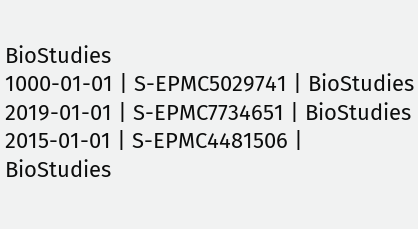BioStudies
1000-01-01 | S-EPMC5029741 | BioStudies
2019-01-01 | S-EPMC7734651 | BioStudies
2015-01-01 | S-EPMC4481506 | BioStudies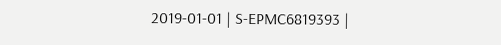2019-01-01 | S-EPMC6819393 |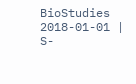BioStudies
2018-01-01 | S-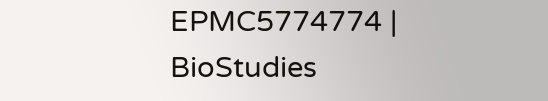EPMC5774774 | BioStudies